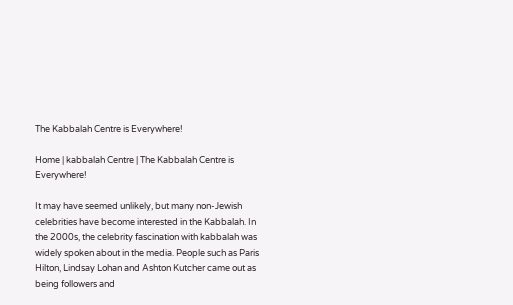The Kabbalah Centre is Everywhere!

Home | kabbalah Centre | The Kabbalah Centre is Everywhere!

It may have seemed unlikely, but many non-Jewish celebrities have become interested in the Kabbalah. In the 2000s, the celebrity fascination with kabbalah was widely spoken about in the media. People such as Paris Hilton, Lindsay Lohan and Ashton Kutcher came out as being followers and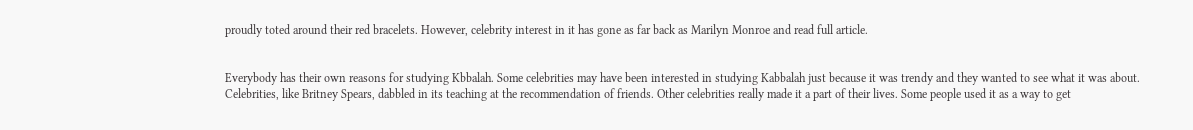proudly toted around their red bracelets. However, celebrity interest in it has gone as far back as Marilyn Monroe and read full article.


Everybody has their own reasons for studying Kbbalah. Some celebrities may have been interested in studying Kabbalah just because it was trendy and they wanted to see what it was about. Celebrities, like Britney Spears, dabbled in its teaching at the recommendation of friends. Other celebrities really made it a part of their lives. Some people used it as a way to get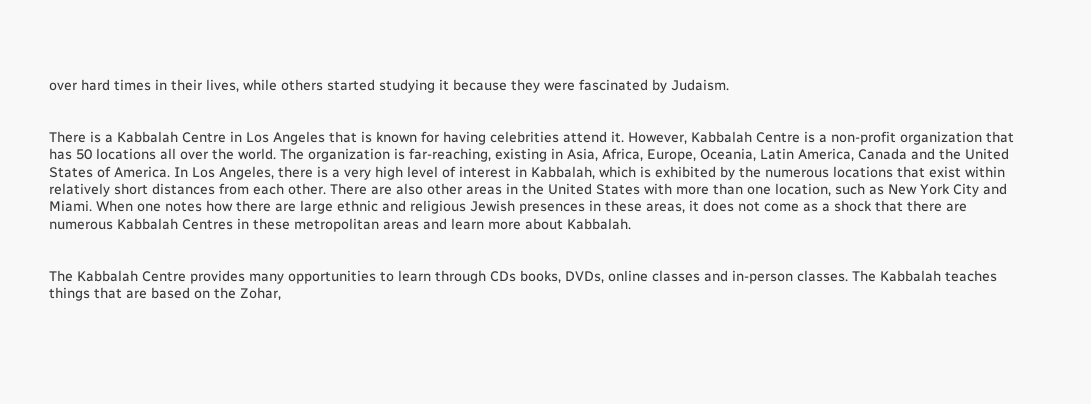over hard times in their lives, while others started studying it because they were fascinated by Judaism.


There is a Kabbalah Centre in Los Angeles that is known for having celebrities attend it. However, Kabbalah Centre is a non-profit organization that has 50 locations all over the world. The organization is far-reaching, existing in Asia, Africa, Europe, Oceania, Latin America, Canada and the United States of America. In Los Angeles, there is a very high level of interest in Kabbalah, which is exhibited by the numerous locations that exist within relatively short distances from each other. There are also other areas in the United States with more than one location, such as New York City and Miami. When one notes how there are large ethnic and religious Jewish presences in these areas, it does not come as a shock that there are numerous Kabbalah Centres in these metropolitan areas and learn more about Kabbalah.


The Kabbalah Centre provides many opportunities to learn through CDs books, DVDs, online classes and in-person classes. The Kabbalah teaches things that are based on the Zohar,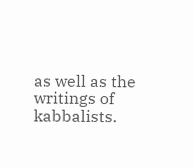as well as the writings of kabbalists.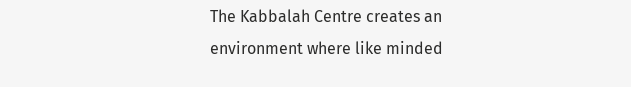The Kabbalah Centre creates an environment where like minded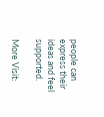people can express their ideas and feel supported.

More Visit: